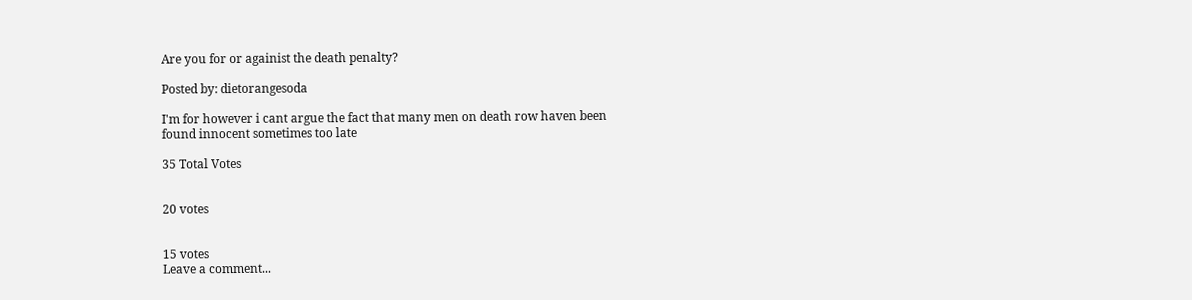Are you for or againist the death penalty?

Posted by: dietorangesoda

I'm for however i cant argue the fact that many men on death row haven been found innocent sometimes too late

35 Total Votes


20 votes


15 votes
Leave a comment...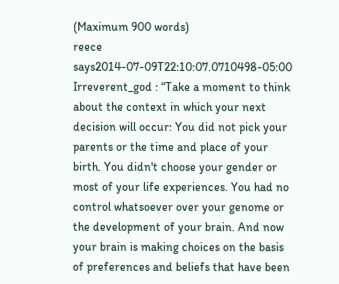(Maximum 900 words)
reece says2014-07-09T22:10:07.0710498-05:00
Irreverent_god : “Take a moment to think about the context in which your next decision will occur: You did not pick your parents or the time and place of your birth. You didn't choose your gender or most of your life experiences. You had no control whatsoever over your genome or the development of your brain. And now your brain is making choices on the basis of preferences and beliefs that have been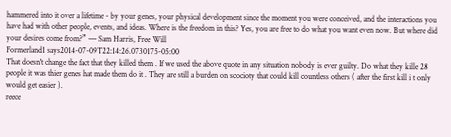hammered into it over a lifetime - by your genes, your physical development since the moment you were conceived, and the interactions you have had with other people, events, and ideas. Where is the freedom in this? Yes, you are free to do what you want even now. But where did your desires come from?” ― Sam Harris, Free Will
Formerland1 says2014-07-09T22:14:26.0730175-05:00
That doesn't change the fact that they killed them . If we used the above quote in any situation nobody is ever guilty. Do what they kille 28 people it was thier genes hat made them do it . They are still a burden on scocioty that could kill countless others ( after the first kill i t only would get easier ).
reece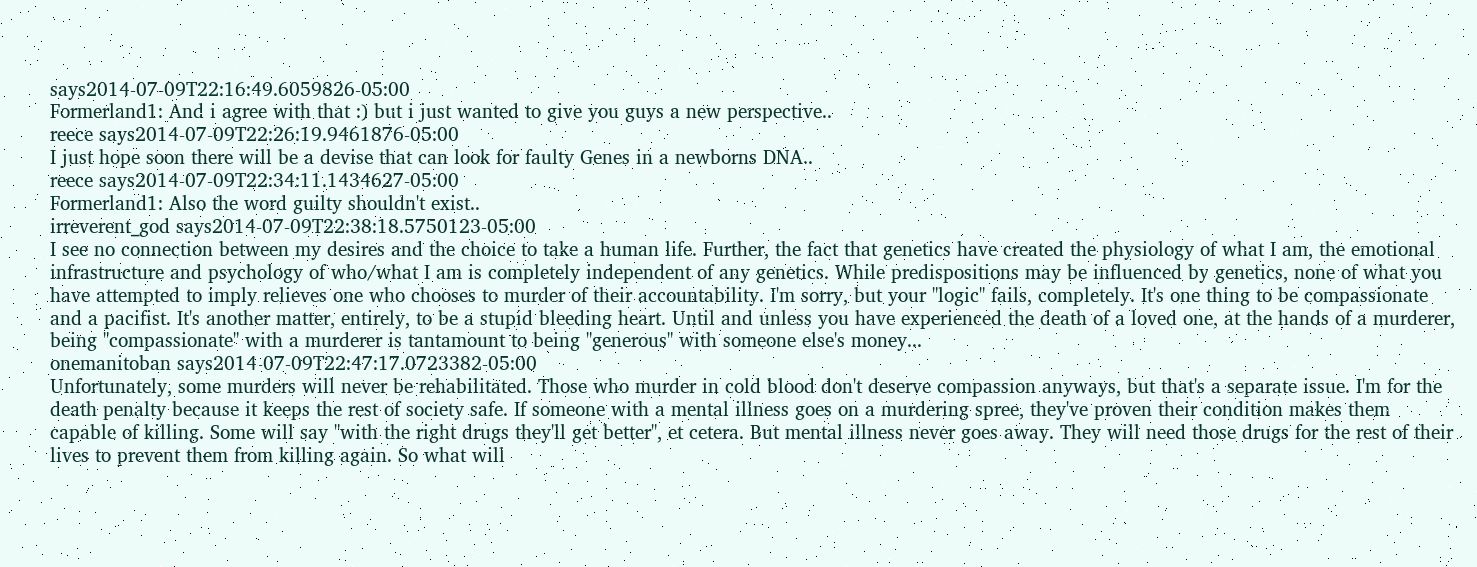says2014-07-09T22:16:49.6059826-05:00
Formerland1: And i agree with that :) but i just wanted to give you guys a new perspective..
reece says2014-07-09T22:26:19.9461876-05:00
I just hope soon there will be a devise that can look for faulty Genes in a newborns DNA..
reece says2014-07-09T22:34:11.1434627-05:00
Formerland1: Also the word guilty shouldn't exist..
irreverent_god says2014-07-09T22:38:18.5750123-05:00
I see no connection between my desires and the choice to take a human life. Further, the fact that genetics have created the physiology of what I am, the emotional infrastructure and psychology of who/what I am is completely independent of any genetics. While predispositions may be influenced by genetics, none of what you have attempted to imply relieves one who chooses to murder of their accountability. I'm sorry, but your "logic" fails, completely. It's one thing to be compassionate and a pacifist. It's another matter, entirely, to be a stupid bleeding heart. Until and unless you have experienced the death of a loved one, at the hands of a murderer, being "compassionate" with a murderer is tantamount to being "generous" with someone else's money...
onemanitoban says2014-07-09T22:47:17.0723382-05:00
Unfortunately, some murders will never be rehabilitated. Those who murder in cold blood don't deserve compassion anyways, but that's a separate issue. I'm for the death penalty because it keeps the rest of society safe. If someone with a mental illness goes on a murdering spree, they've proven their condition makes them capable of killing. Some will say "with the right drugs they'll get better", et cetera. But mental illness never goes away. They will need those drugs for the rest of their lives to prevent them from killing again. So what will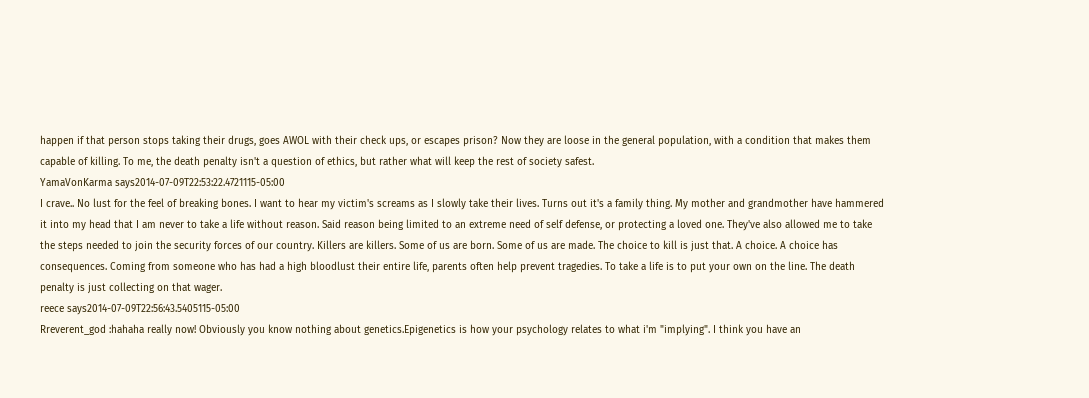happen if that person stops taking their drugs, goes AWOL with their check ups, or escapes prison? Now they are loose in the general population, with a condition that makes them capable of killing. To me, the death penalty isn't a question of ethics, but rather what will keep the rest of society safest.
YamaVonKarma says2014-07-09T22:53:22.4721115-05:00
I crave.. No lust for the feel of breaking bones. I want to hear my victim's screams as I slowly take their lives. Turns out it's a family thing. My mother and grandmother have hammered it into my head that I am never to take a life without reason. Said reason being limited to an extreme need of self defense, or protecting a loved one. They've also allowed me to take the steps needed to join the security forces of our country. Killers are killers. Some of us are born. Some of us are made. The choice to kill is just that. A choice. A choice has consequences. Coming from someone who has had a high bloodlust their entire life, parents often help prevent tragedies. To take a life is to put your own on the line. The death penalty is just collecting on that wager.
reece says2014-07-09T22:56:43.5405115-05:00
Rreverent_god :hahaha really now! Obviously you know nothing about genetics.Epigenetics is how your psychology relates to what i'm "implying". I think you have an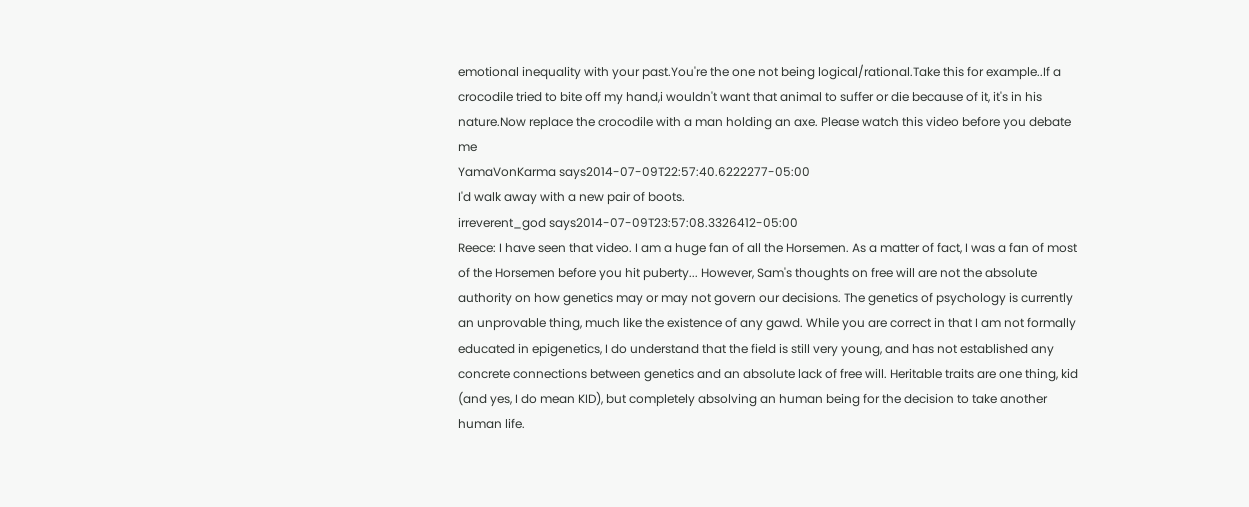emotional inequality with your past.You're the one not being logical/rational.Take this for example..If a crocodile tried to bite off my hand,i wouldn't want that animal to suffer or die because of it, it's in his nature.Now replace the crocodile with a man holding an axe. Please watch this video before you debate me
YamaVonKarma says2014-07-09T22:57:40.6222277-05:00
I'd walk away with a new pair of boots.
irreverent_god says2014-07-09T23:57:08.3326412-05:00
Reece: I have seen that video. I am a huge fan of all the Horsemen. As a matter of fact, I was a fan of most of the Horsemen before you hit puberty... However, Sam's thoughts on free will are not the absolute authority on how genetics may or may not govern our decisions. The genetics of psychology is currently an unprovable thing, much like the existence of any gawd. While you are correct in that I am not formally educated in epigenetics, I do understand that the field is still very young, and has not established any concrete connections between genetics and an absolute lack of free will. Heritable traits are one thing, kid (and yes, I do mean KID), but completely absolving an human being for the decision to take another human life.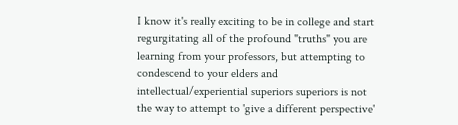I know it's really exciting to be in college and start regurgitating all of the profound "truths" you are learning from your professors, but attempting to condescend to your elders and intellectual/experiential superiors superiors is not the way to attempt to 'give a different perspective'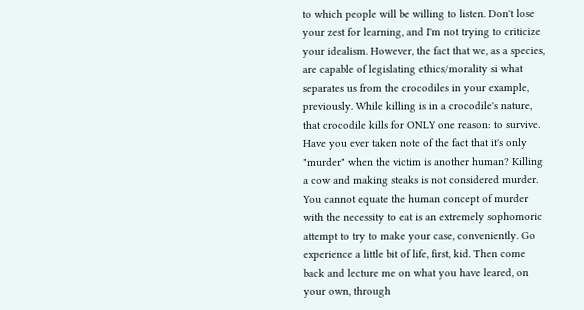to which people will be willing to listen. Don't lose your zest for learning, and I'm not trying to criticize your idealism. However, the fact that we, as a species, are capable of legislating ethics/morality si what separates us from the crocodiles in your example, previously. While killing is in a crocodile's nature, that crocodile kills for ONLY one reason: to survive. Have you ever taken note of the fact that it's only "murder" when the victim is another human? Killing a cow and making steaks is not considered murder. You cannot equate the human concept of murder with the necessity to eat is an extremely sophomoric attempt to try to make your case, conveniently. Go experience a little bit of life, first, kid. Then come back and lecture me on what you have leared, on your own, through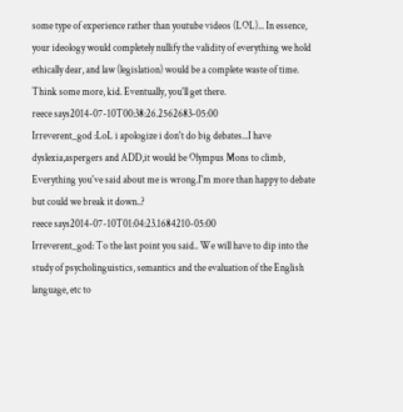some type of experience rather than youtube videos (LOL)... In essence, your ideology would completely nullify the validity of everything we hold ethically dear, and law (legislation) would be a complete waste of time. Think some more, kid. Eventually, you'll get there.
reece says2014-07-10T00:38:26.2562683-05:00
Irreverent_god :LoL i apologize i don't do big debates...I have dyslexia,aspergers and ADD,it would be Olympus Mons to climb, Everything you've said about me is wrong.I'm more than happy to debate but could we break it down..?
reece says2014-07-10T01:04:23.1684210-05:00
Irreverent_god: To the last point you said.. We will have to dip into the study of psycholinguistics, semantics and the evaluation of the English language, etc to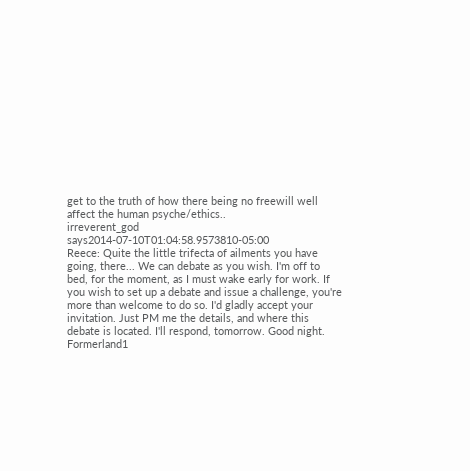get to the truth of how there being no freewill well affect the human psyche/ethics..
irreverent_god says2014-07-10T01:04:58.9573810-05:00
Reece: Quite the little trifecta of ailments you have going, there... We can debate as you wish. I'm off to bed, for the moment, as I must wake early for work. If you wish to set up a debate and issue a challenge, you're more than welcome to do so. I'd gladly accept your invitation. Just PM me the details, and where this debate is located. I'll respond, tomorrow. Good night.
Formerland1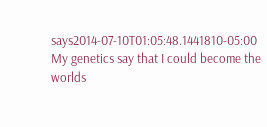says2014-07-10T01:05:48.1441810-05:00
My genetics say that I could become the worlds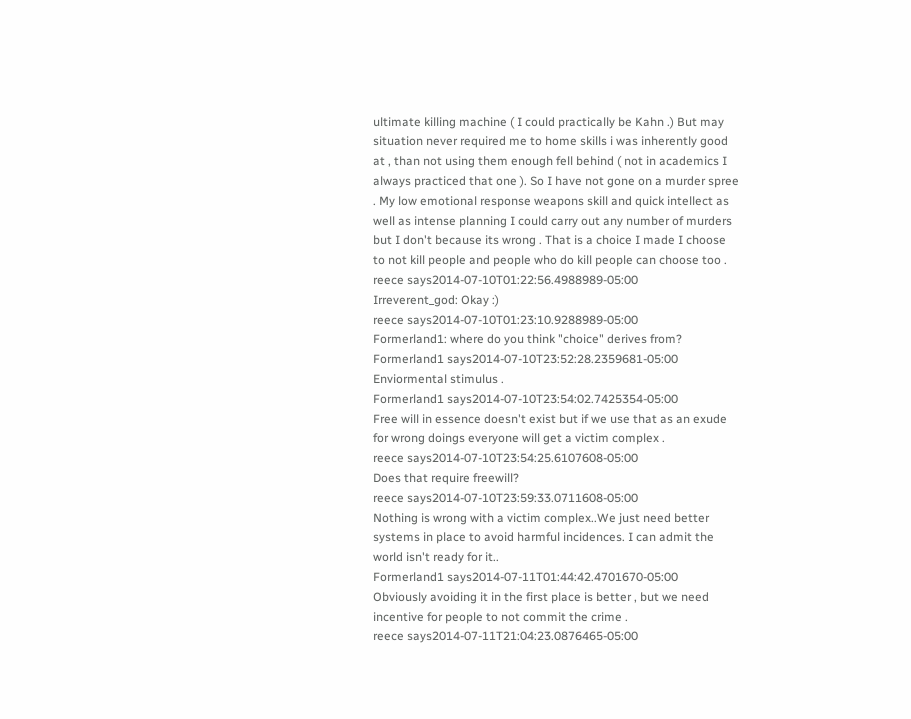ultimate killing machine ( I could practically be Kahn .) But may situation never required me to home skills i was inherently good at , than not using them enough fell behind ( not in academics I always practiced that one ). So I have not gone on a murder spree . My low emotional response weapons skill and quick intellect as well as intense planning I could carry out any number of murders but I don't because its wrong . That is a choice I made I choose to not kill people and people who do kill people can choose too .
reece says2014-07-10T01:22:56.4988989-05:00
Irreverent_god: Okay :)
reece says2014-07-10T01:23:10.9288989-05:00
Formerland1: where do you think "choice" derives from?
Formerland1 says2014-07-10T23:52:28.2359681-05:00
Enviormental stimulus .
Formerland1 says2014-07-10T23:54:02.7425354-05:00
Free will in essence doesn't exist but if we use that as an exude for wrong doings everyone will get a victim complex .
reece says2014-07-10T23:54:25.6107608-05:00
Does that require freewill?
reece says2014-07-10T23:59:33.0711608-05:00
Nothing is wrong with a victim complex..We just need better systems in place to avoid harmful incidences. I can admit the world isn't ready for it..
Formerland1 says2014-07-11T01:44:42.4701670-05:00
Obviously avoiding it in the first place is better , but we need incentive for people to not commit the crime .
reece says2014-07-11T21:04:23.0876465-05:00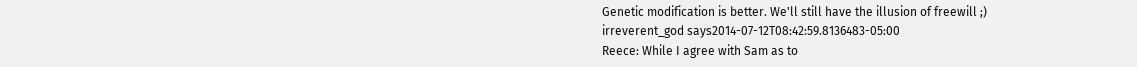Genetic modification is better. We'll still have the illusion of freewill ;)
irreverent_god says2014-07-12T08:42:59.8136483-05:00
Reece: While I agree with Sam as to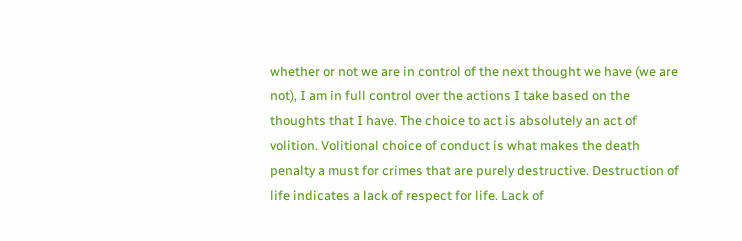whether or not we are in control of the next thought we have (we are not), I am in full control over the actions I take based on the thoughts that I have. The choice to act is absolutely an act of volition. Volitional choice of conduct is what makes the death penalty a must for crimes that are purely destructive. Destruction of life indicates a lack of respect for life. Lack of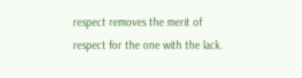respect removes the merit of respect for the one with the lack.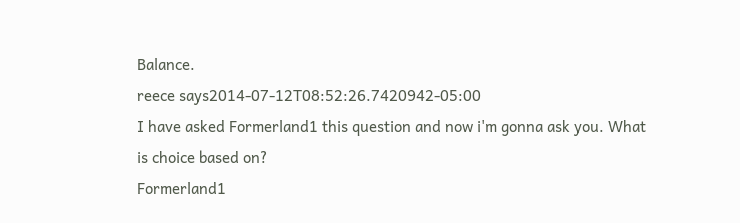Balance.
reece says2014-07-12T08:52:26.7420942-05:00
I have asked Formerland1 this question and now i'm gonna ask you. What is choice based on?
Formerland1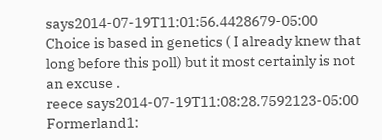says2014-07-19T11:01:56.4428679-05:00
Choice is based in genetics ( I already knew that long before this poll) but it most certainly is not an excuse .
reece says2014-07-19T11:08:28.7592123-05:00
Formerland1: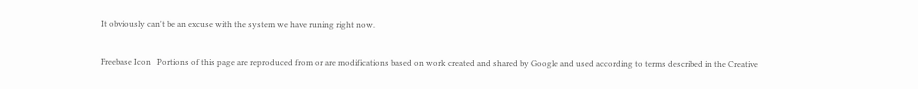It obviously can't be an excuse with the system we have runing right now.

Freebase Icon   Portions of this page are reproduced from or are modifications based on work created and shared by Google and used according to terms described in the Creative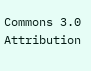Commons 3.0 Attribution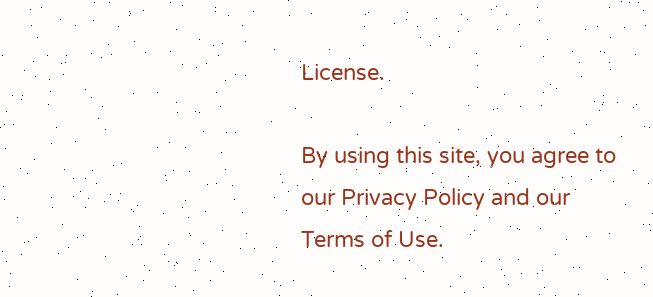License.

By using this site, you agree to our Privacy Policy and our Terms of Use.